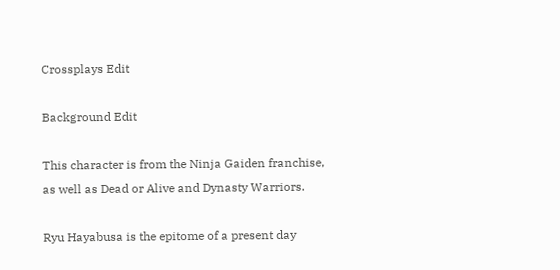Crossplays Edit

Background Edit

This character is from the Ninja Gaiden franchise, as well as Dead or Alive and Dynasty Warriors.

Ryu Hayabusa is the epitome of a present day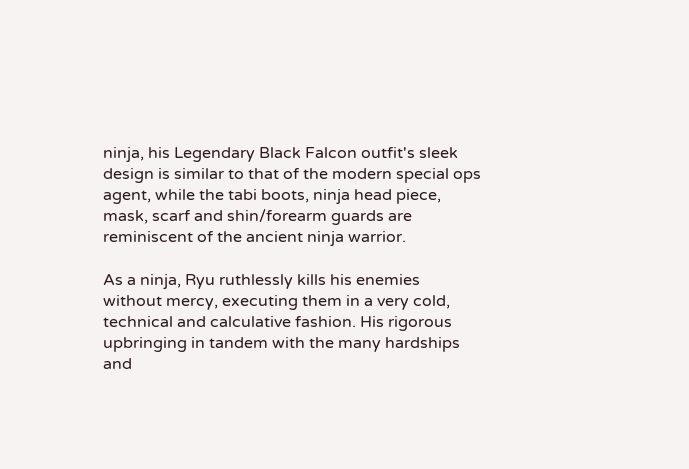ninja, his Legendary Black Falcon outfit's sleek design is similar to that of the modern special ops agent, while the tabi boots, ninja head piece, mask, scarf and shin/forearm guards are reminiscent of the ancient ninja warrior.

As a ninja, Ryu ruthlessly kills his enemies without mercy, executing them in a very cold, technical and calculative fashion. His rigorous upbringing in tandem with the many hardships and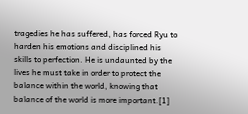tragedies he has suffered, has forced Ryu to harden his emotions and disciplined his skills to perfection. He is undaunted by the lives he must take in order to protect the balance within the world, knowing that balance of the world is more important.[1]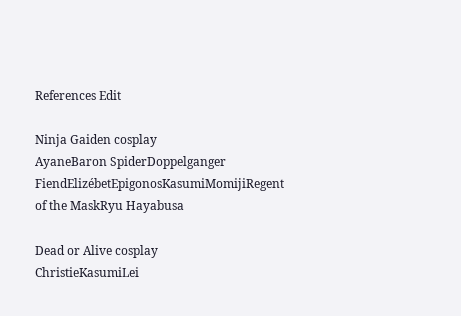References Edit

Ninja Gaiden cosplay
AyaneBaron SpiderDoppelganger FiendElizébetEpigonosKasumiMomijiRegent of the MaskRyu Hayabusa

Dead or Alive cosplay
ChristieKasumiLei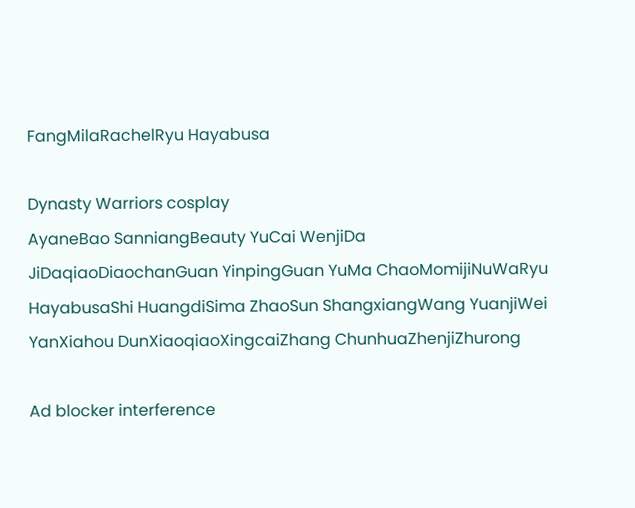FangMilaRachelRyu Hayabusa

Dynasty Warriors cosplay
AyaneBao SanniangBeauty YuCai WenjiDa JiDaqiaoDiaochanGuan YinpingGuan YuMa ChaoMomijiNuWaRyu HayabusaShi HuangdiSima ZhaoSun ShangxiangWang YuanjiWei YanXiahou DunXiaoqiaoXingcaiZhang ChunhuaZhenjiZhurong

Ad blocker interference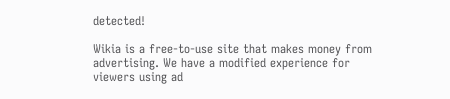detected!

Wikia is a free-to-use site that makes money from advertising. We have a modified experience for viewers using ad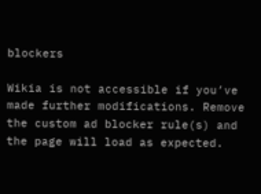blockers

Wikia is not accessible if you’ve made further modifications. Remove the custom ad blocker rule(s) and the page will load as expected.